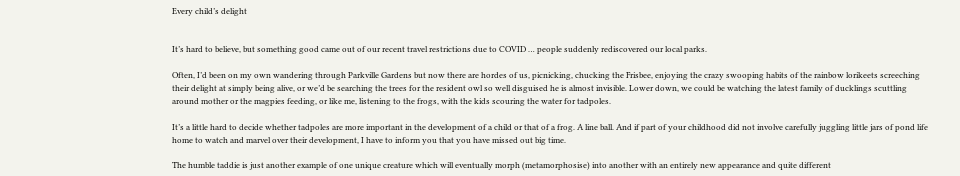Every child’s delight


It’s hard to believe, but something good came out of our recent travel restrictions due to COVID … people suddenly rediscovered our local parks.

Often, I’d been on my own wandering through Parkville Gardens but now there are hordes of us, picnicking, chucking the Frisbee, enjoying the crazy swooping habits of the rainbow lorikeets screeching their delight at simply being alive, or we’d be searching the trees for the resident owl so well disguised he is almost invisible. Lower down, we could be watching the latest family of ducklings scuttling around mother or the magpies feeding, or like me, listening to the frogs, with the kids scouring the water for tadpoles.

It’s a little hard to decide whether tadpoles are more important in the development of a child or that of a frog. A line ball. And if part of your childhood did not involve carefully juggling little jars of pond life home to watch and marvel over their development, I have to inform you that you have missed out big time.

The humble taddie is just another example of one unique creature which will eventually morph (metamorphosise) into another with an entirely new appearance and quite different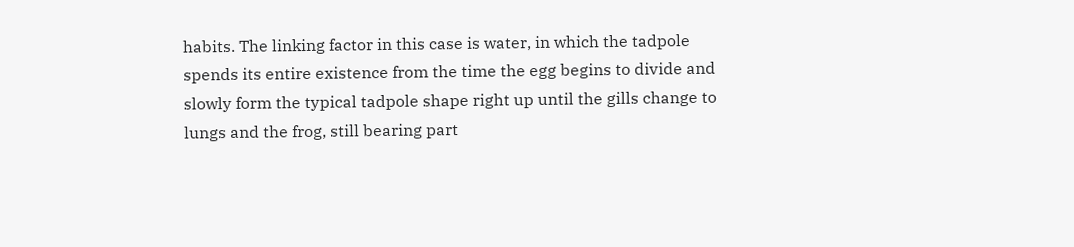habits. The linking factor in this case is water, in which the tadpole spends its entire existence from the time the egg begins to divide and slowly form the typical tadpole shape right up until the gills change to lungs and the frog, still bearing part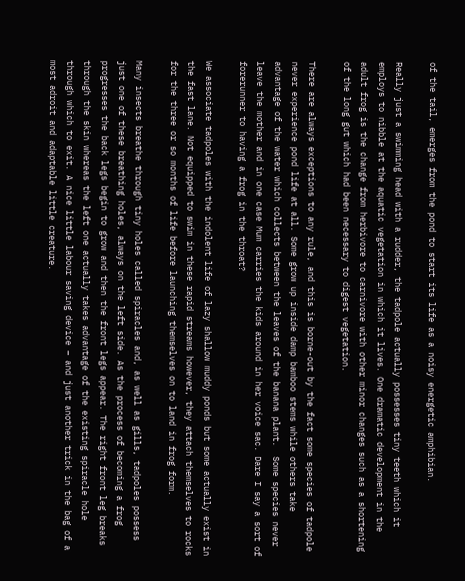of the tail, emerges from the pond to start its life as a noisy energetic amphibian.

Really just a swimming head with a rudder, the tadpole actually possesses tiny teeth which it employs to nibble at the aquatic vegetation in which it lives. One dramatic development in the adult frog is the change from herbivore to carnivore with other minor changes such as a shortening of the long gut which had been necessary to digest vegetation.

There are always exceptions to any rule, and this is borne-out by the fact some species of tadpole never experience pond life at all. Some grow up inside damp bamboo stems while others take advantage of the water which collects between the leaves of the banana plant.  Some species never leave the mother and in one case Mum carries the kids around in her voice sac. Dare I say a sort of forerunner to having a frog in the throat?

We associate tadpoles with the indolent life of lazy shallow muddy ponds but some actually exist in the fast lane. Not equipped to swim in these rapid streams however, they attach themselves to rocks for the three or so months of life before launching themselves on to land in frog form.

Many insects breathe through tiny holes called spiracles and, as well as gills, tadpoles possess just one of these breathing holes, always on the left side. As the process of becoming a frog progresses the back legs begin to grow and then the front legs appear. The right front leg breaks through the skin whereas the left one actually takes advantage of the existing spiracle hole through which to exit. A nice little labour saving device – and just another trick in the bag of a most adroit and adaptable little creature.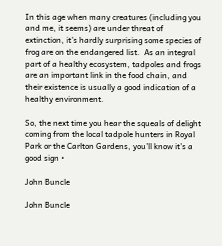In this age when many creatures (including you and me, it seems) are under threat of extinction, it’s hardly surprising some species of frog are on the endangered list.  As an integral part of a healthy ecosystem, tadpoles and frogs are an important link in the food chain, and their existence is usually a good indication of a healthy environment.

So, the next time you hear the squeals of delight coming from the local tadpole hunters in Royal Park or the Carlton Gardens, you’ll know it’s a good sign •

John Buncle

John Buncle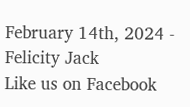February 14th, 2024 - Felicity Jack
Like us on Facebook